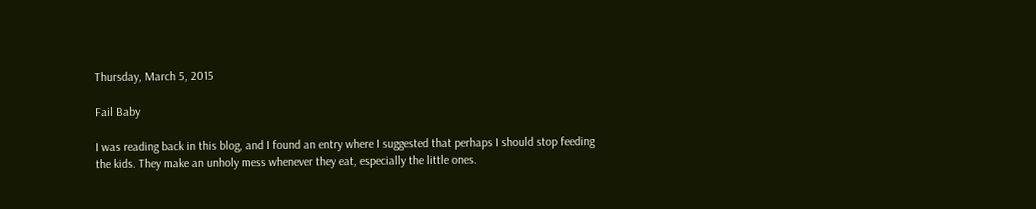Thursday, March 5, 2015

Fail Baby

I was reading back in this blog, and I found an entry where I suggested that perhaps I should stop feeding the kids. They make an unholy mess whenever they eat, especially the little ones.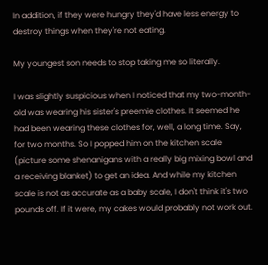In addition, if they were hungry they'd have less energy to destroy things when they're not eating.

My youngest son needs to stop taking me so literally.

I was slightly suspicious when I noticed that my two-month-old was wearing his sister's preemie clothes. It seemed he had been wearing these clothes for, well, a long time. Say, for two months. So I popped him on the kitchen scale (picture some shenanigans with a really big mixing bowl and a receiving blanket) to get an idea. And while my kitchen scale is not as accurate as a baby scale, I don't think it's two pounds off. If it were, my cakes would probably not work out.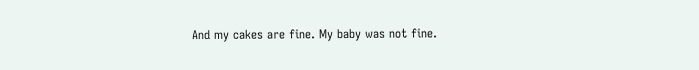And my cakes are fine. My baby was not fine.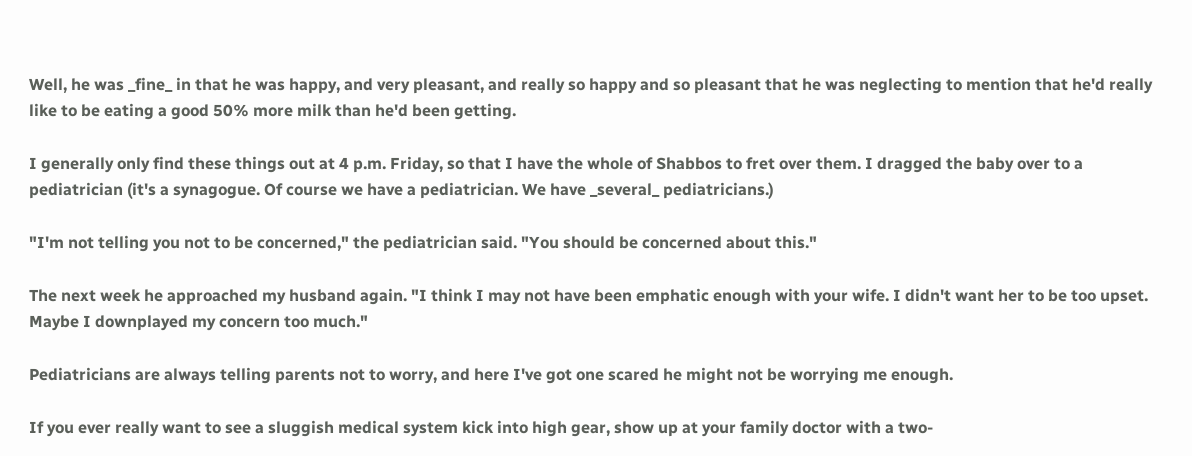Well, he was _fine_ in that he was happy, and very pleasant, and really so happy and so pleasant that he was neglecting to mention that he'd really like to be eating a good 50% more milk than he'd been getting.

I generally only find these things out at 4 p.m. Friday, so that I have the whole of Shabbos to fret over them. I dragged the baby over to a pediatrician (it's a synagogue. Of course we have a pediatrician. We have _several_ pediatricians.)

"I'm not telling you not to be concerned," the pediatrician said. "You should be concerned about this."

The next week he approached my husband again. "I think I may not have been emphatic enough with your wife. I didn't want her to be too upset. Maybe I downplayed my concern too much."

Pediatricians are always telling parents not to worry, and here I've got one scared he might not be worrying me enough.

If you ever really want to see a sluggish medical system kick into high gear, show up at your family doctor with a two-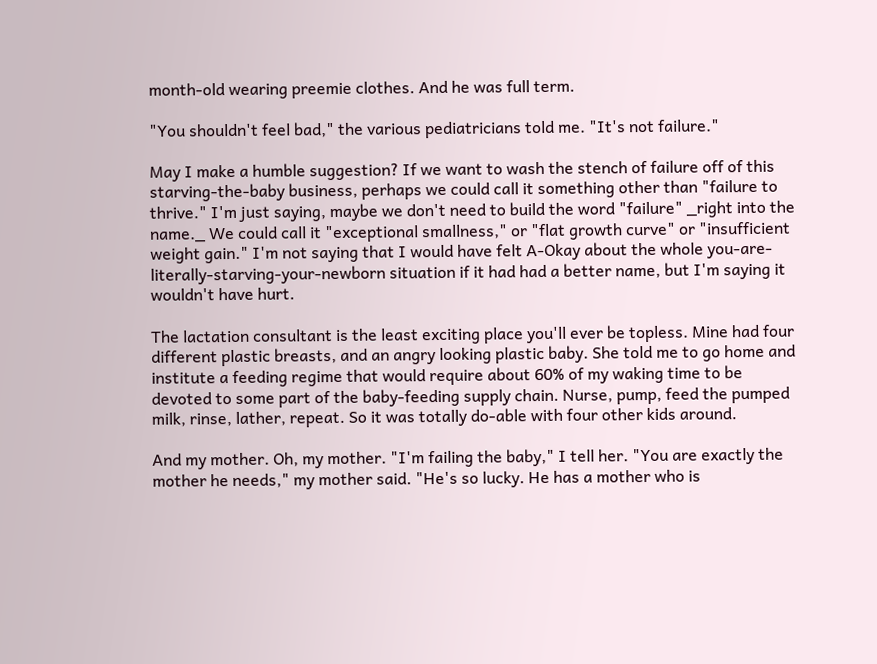month-old wearing preemie clothes. And he was full term.

"You shouldn't feel bad," the various pediatricians told me. "It's not failure."

May I make a humble suggestion? If we want to wash the stench of failure off of this starving-the-baby business, perhaps we could call it something other than "failure to thrive." I'm just saying, maybe we don't need to build the word "failure" _right into the name._ We could call it "exceptional smallness," or "flat growth curve" or "insufficient weight gain." I'm not saying that I would have felt A-Okay about the whole you-are-literally-starving-your-newborn situation if it had had a better name, but I'm saying it wouldn't have hurt.

The lactation consultant is the least exciting place you'll ever be topless. Mine had four different plastic breasts, and an angry looking plastic baby. She told me to go home and institute a feeding regime that would require about 60% of my waking time to be devoted to some part of the baby-feeding supply chain. Nurse, pump, feed the pumped milk, rinse, lather, repeat. So it was totally do-able with four other kids around.

And my mother. Oh, my mother. "I'm failing the baby," I tell her. "You are exactly the mother he needs," my mother said. "He's so lucky. He has a mother who is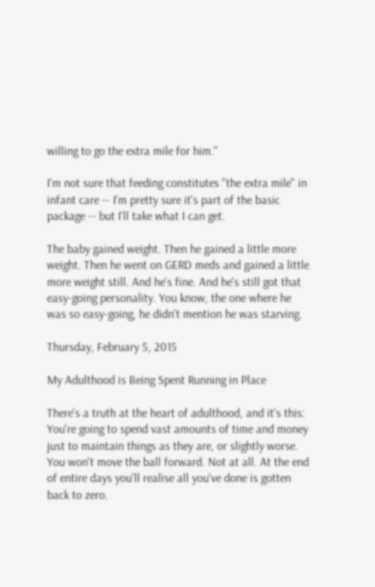willing to go the extra mile for him."

I'm not sure that feeding constitutes "the extra mile" in infant care -- I'm pretty sure it's part of the basic package -- but I'll take what I can get.

The baby gained weight. Then he gained a little more weight. Then he went on GERD meds and gained a little more weight still. And he's fine. And he's still got that easy-going personality. You know, the one where he was so easy-going, he didn't mention he was starving.

Thursday, February 5, 2015

My Adulthood is Being Spent Running in Place

There's a truth at the heart of adulthood, and it's this: You're going to spend vast amounts of time and money just to maintain things as they are, or slightly worse. You won't move the ball forward. Not at all. At the end of entire days you'll realise all you've done is gotten back to zero.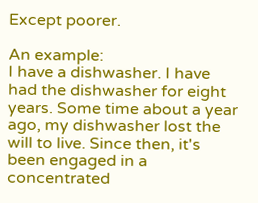Except poorer.

An example:
I have a dishwasher. I have had the dishwasher for eight years. Some time about a year ago, my dishwasher lost the will to live. Since then, it's been engaged in a concentrated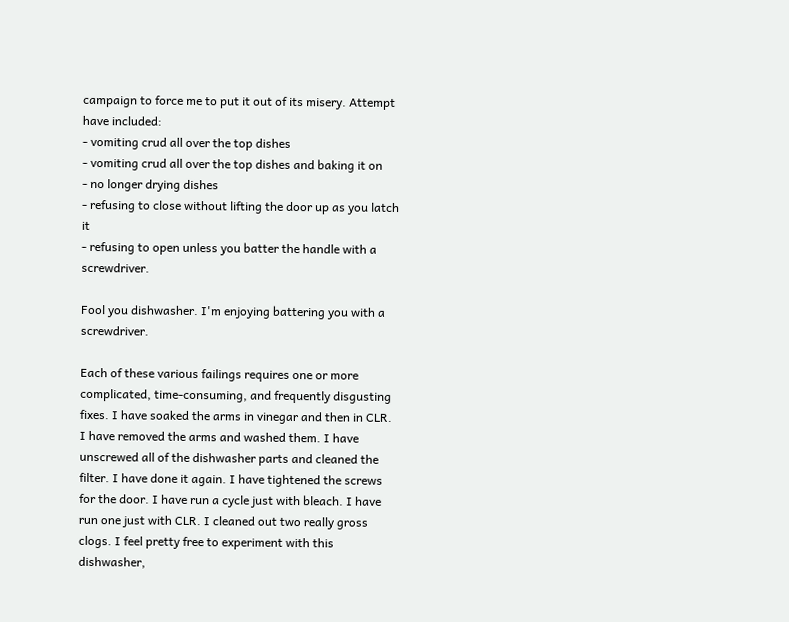campaign to force me to put it out of its misery. Attempt have included:
- vomiting crud all over the top dishes
- vomiting crud all over the top dishes and baking it on
- no longer drying dishes
- refusing to close without lifting the door up as you latch it
- refusing to open unless you batter the handle with a screwdriver.

Fool you dishwasher. I'm enjoying battering you with a screwdriver.

Each of these various failings requires one or more complicated, time-consuming, and frequently disgusting fixes. I have soaked the arms in vinegar and then in CLR. I have removed the arms and washed them. I have unscrewed all of the dishwasher parts and cleaned the filter. I have done it again. I have tightened the screws for the door. I have run a cycle just with bleach. I have run one just with CLR. I cleaned out two really gross clogs. I feel pretty free to experiment with this dishwasher,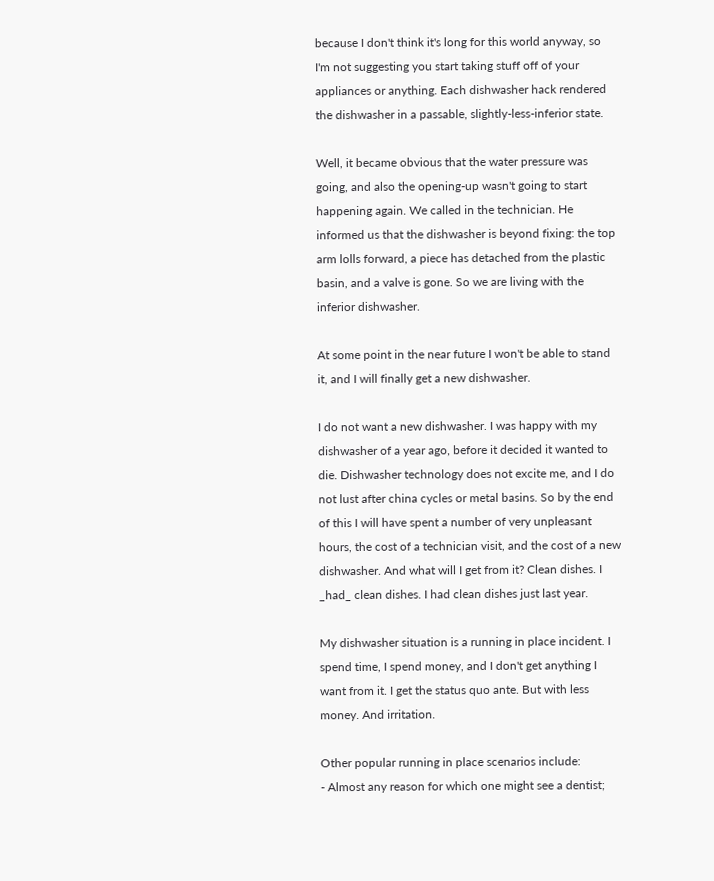because I don't think it's long for this world anyway, so I'm not suggesting you start taking stuff off of your appliances or anything. Each dishwasher hack rendered the dishwasher in a passable, slightly-less-inferior state.

Well, it became obvious that the water pressure was going, and also the opening-up wasn't going to start happening again. We called in the technician. He informed us that the dishwasher is beyond fixing: the top arm lolls forward, a piece has detached from the plastic basin, and a valve is gone. So we are living with the inferior dishwasher.

At some point in the near future I won't be able to stand it, and I will finally get a new dishwasher.

I do not want a new dishwasher. I was happy with my dishwasher of a year ago, before it decided it wanted to die. Dishwasher technology does not excite me, and I do not lust after china cycles or metal basins. So by the end of this I will have spent a number of very unpleasant hours, the cost of a technician visit, and the cost of a new dishwasher. And what will I get from it? Clean dishes. I _had_ clean dishes. I had clean dishes just last year.

My dishwasher situation is a running in place incident. I spend time, I spend money, and I don't get anything I want from it. I get the status quo ante. But with less money. And irritation.

Other popular running in place scenarios include:
- Almost any reason for which one might see a dentist;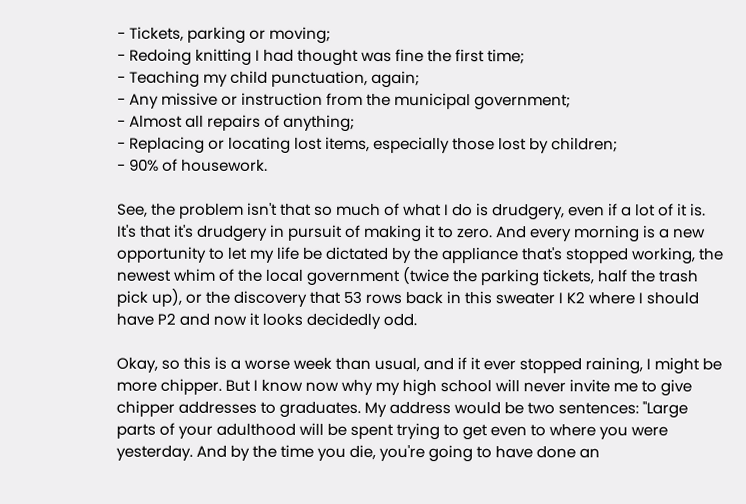- Tickets, parking or moving;
- Redoing knitting I had thought was fine the first time;
- Teaching my child punctuation, again;
- Any missive or instruction from the municipal government;
- Almost all repairs of anything;
- Replacing or locating lost items, especially those lost by children;
- 90% of housework.

See, the problem isn't that so much of what I do is drudgery, even if a lot of it is. It's that it's drudgery in pursuit of making it to zero. And every morning is a new opportunity to let my life be dictated by the appliance that's stopped working, the newest whim of the local government (twice the parking tickets, half the trash pick up), or the discovery that 53 rows back in this sweater I K2 where I should have P2 and now it looks decidedly odd.

Okay, so this is a worse week than usual, and if it ever stopped raining, I might be more chipper. But I know now why my high school will never invite me to give chipper addresses to graduates. My address would be two sentences: "Large parts of your adulthood will be spent trying to get even to where you were yesterday. And by the time you die, you're going to have done an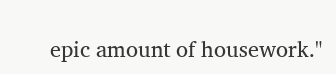epic amount of housework."